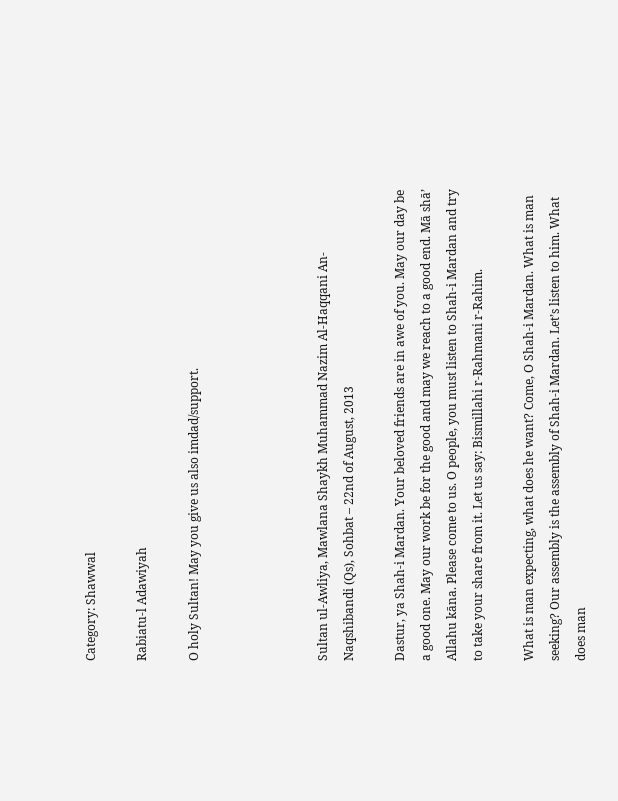Category: Shawwal

Rabiatu-l Adawiyah

O holy Sultan! May you give us also imdad/support.




Sultan ul-Awliya, Mawlana Shaykh Muhammad Nazim Al-Haqqani An-Naqshibandi (Qs), Sohbat – 22nd of August, 2013

Dastur, ya Shah-i Mardan. Your beloved friends are in awe of you. May our day be a good one. May our work be for the good and may we reach to a good end. Mā shā’ Allahu kāna. Please come to us. O people, you must listen to Shah-i Mardan and try to take your share from it. Let us say: Bismillahi r-Rahmani r-Rahim.

What is man expecting, what does he want? Come, O Shah-i Mardan. What is man seeking? Our assembly is the assembly of Shah-i Mardan. Let’s listen to him. What does man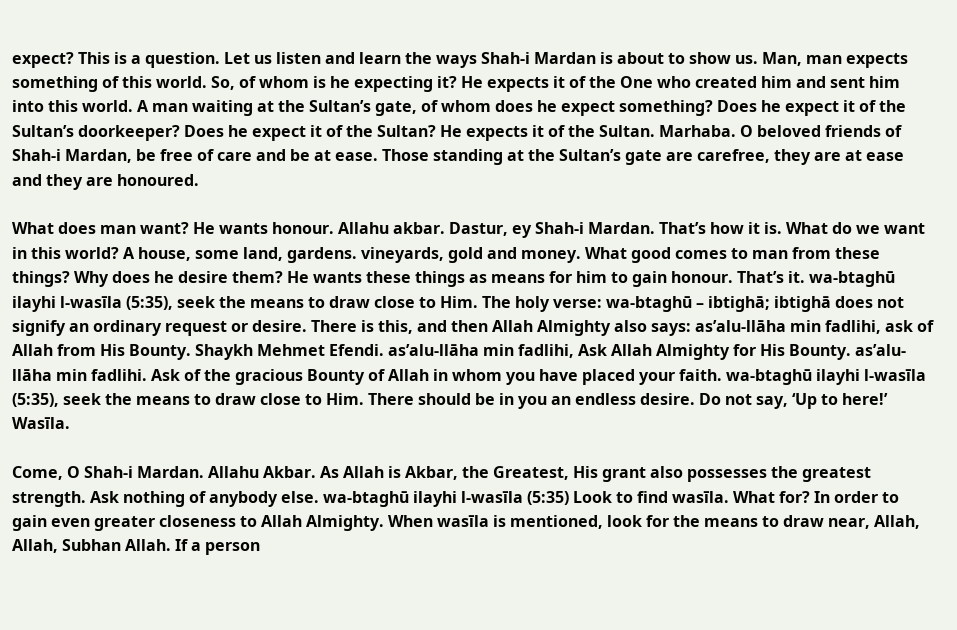expect? This is a question. Let us listen and learn the ways Shah-i Mardan is about to show us. Man, man expects something of this world. So, of whom is he expecting it? He expects it of the One who created him and sent him into this world. A man waiting at the Sultan’s gate, of whom does he expect something? Does he expect it of the Sultan’s doorkeeper? Does he expect it of the Sultan? He expects it of the Sultan. Marhaba. O beloved friends of Shah-i Mardan, be free of care and be at ease. Those standing at the Sultan’s gate are carefree, they are at ease and they are honoured.

What does man want? He wants honour. Allahu akbar. Dastur, ey Shah-i Mardan. That’s how it is. What do we want in this world? A house, some land, gardens. vineyards, gold and money. What good comes to man from these things? Why does he desire them? He wants these things as means for him to gain honour. That’s it. wa-btaghū ilayhi l-wasīla (5:35), seek the means to draw close to Him. The holy verse: wa-btaghū – ibtighā; ibtighā does not signify an ordinary request or desire. There is this, and then Allah Almighty also says: as’alu-llāha min fadlihi, ask of Allah from His Bounty. Shaykh Mehmet Efendi. as’alu-llāha min fadlihi, Ask Allah Almighty for His Bounty. as’alu-llāha min fadlihi. Ask of the gracious Bounty of Allah in whom you have placed your faith. wa-btaghū ilayhi l-wasīla (5:35), seek the means to draw close to Him. There should be in you an endless desire. Do not say, ‘Up to here!’ Wasīla.

Come, O Shah-i Mardan. Allahu Akbar. As Allah is Akbar, the Greatest, His grant also possesses the greatest strength. Ask nothing of anybody else. wa-btaghū ilayhi l-wasīla (5:35) Look to find wasīla. What for? In order to gain even greater closeness to Allah Almighty. When wasīla is mentioned, look for the means to draw near, Allah, Allah, Subhan Allah. If a person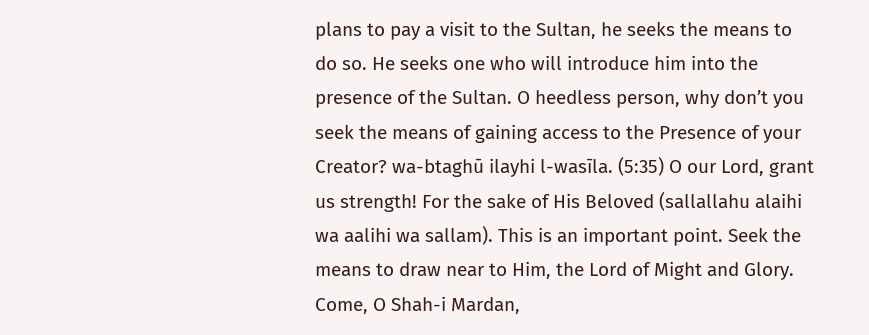plans to pay a visit to the Sultan, he seeks the means to do so. He seeks one who will introduce him into the presence of the Sultan. O heedless person, why don’t you seek the means of gaining access to the Presence of your Creator? wa-btaghū ilayhi l-wasīla. (5:35) O our Lord, grant us strength! For the sake of His Beloved (sallallahu alaihi wa aalihi wa sallam). This is an important point. Seek the means to draw near to Him, the Lord of Might and Glory. Come, O Shah-i Mardan,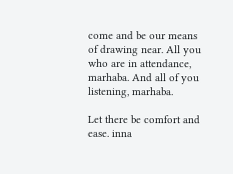come and be our means of drawing near. All you who are in attendance, marhaba. And all of you listening, marhaba.

Let there be comfort and ease. inna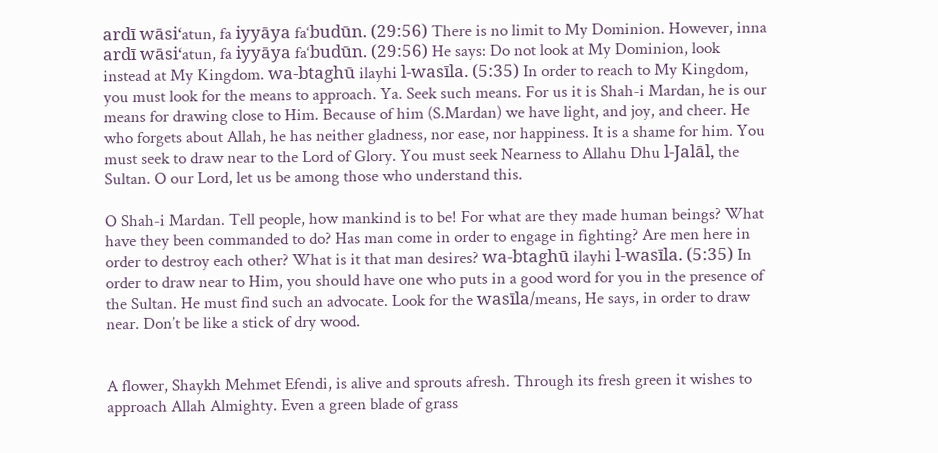ardī wāsi‘atun, fa iyyāya fa‘budūn. (29:56) There is no limit to My Dominion. However, inna ardī wāsi‘atun, fa iyyāya fa‘budūn. (29:56) He says: Do not look at My Dominion, look instead at My Kingdom. wa-btaghū ilayhi l-wasīla. (5:35) In order to reach to My Kingdom, you must look for the means to approach. Ya. Seek such means. For us it is Shah-i Mardan, he is our means for drawing close to Him. Because of him (S.Mardan) we have light, and joy, and cheer. He who forgets about Allah, he has neither gladness, nor ease, nor happiness. It is a shame for him. You must seek to draw near to the Lord of Glory. You must seek Nearness to Allahu Dhu l-Jalāl, the Sultan. O our Lord, let us be among those who understand this.

O Shah-i Mardan. Tell people, how mankind is to be! For what are they made human beings? What have they been commanded to do? Has man come in order to engage in fighting? Are men here in order to destroy each other? What is it that man desires? wa-btaghū ilayhi l-wasīla. (5:35) In order to draw near to Him, you should have one who puts in a good word for you in the presence of the Sultan. He must find such an advocate. Look for the wasīla/means, He says, in order to draw near. Don’t be like a stick of dry wood.


A flower, Shaykh Mehmet Efendi, is alive and sprouts afresh. Through its fresh green it wishes to approach Allah Almighty. Even a green blade of grass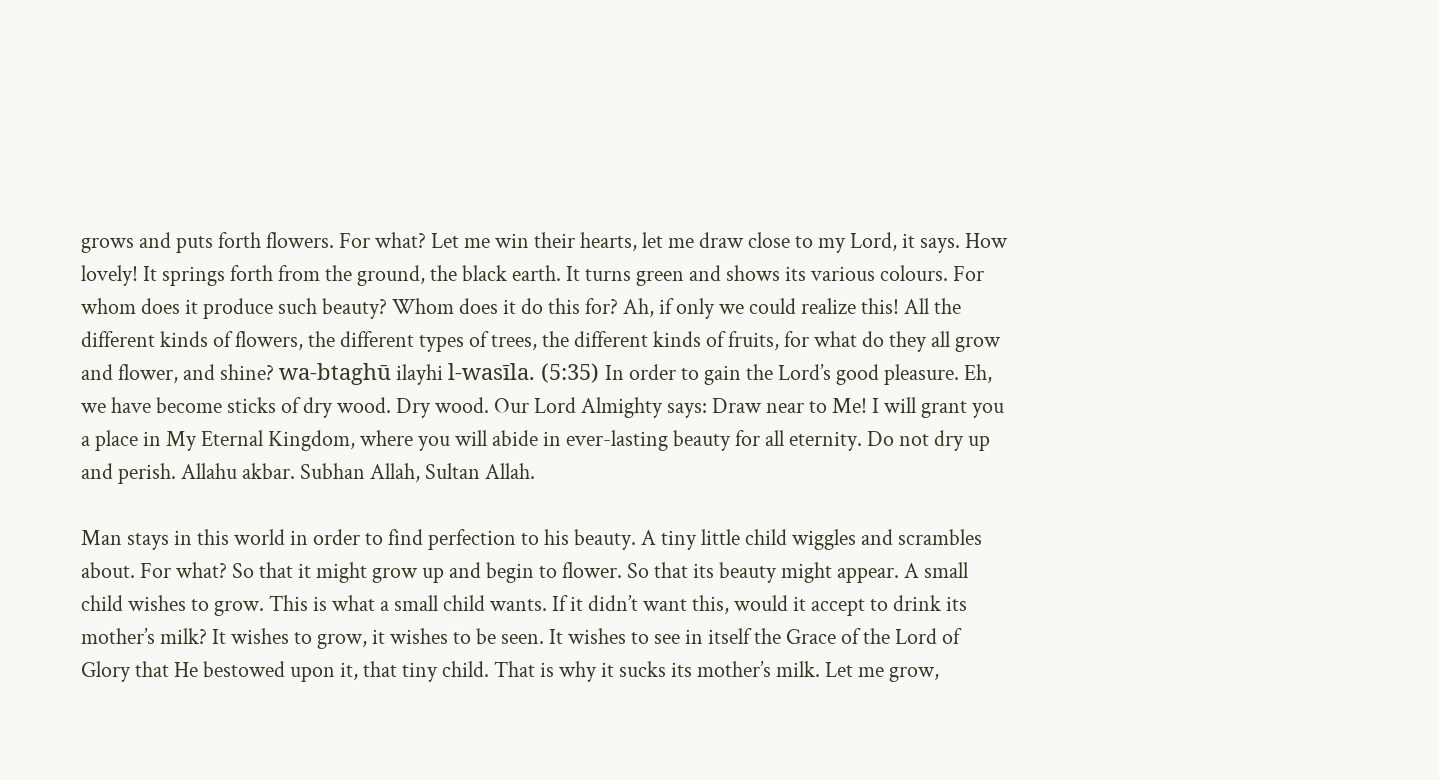grows and puts forth flowers. For what? Let me win their hearts, let me draw close to my Lord, it says. How lovely! It springs forth from the ground, the black earth. It turns green and shows its various colours. For whom does it produce such beauty? Whom does it do this for? Ah, if only we could realize this! All the different kinds of flowers, the different types of trees, the different kinds of fruits, for what do they all grow and flower, and shine? wa-btaghū ilayhi l-wasīla. (5:35) In order to gain the Lord’s good pleasure. Eh, we have become sticks of dry wood. Dry wood. Our Lord Almighty says: Draw near to Me! I will grant you a place in My Eternal Kingdom, where you will abide in ever-lasting beauty for all eternity. Do not dry up and perish. Allahu akbar. Subhan Allah, Sultan Allah.

Man stays in this world in order to find perfection to his beauty. A tiny little child wiggles and scrambles about. For what? So that it might grow up and begin to flower. So that its beauty might appear. A small child wishes to grow. This is what a small child wants. If it didn’t want this, would it accept to drink its mother’s milk? It wishes to grow, it wishes to be seen. It wishes to see in itself the Grace of the Lord of Glory that He bestowed upon it, that tiny child. That is why it sucks its mother’s milk. Let me grow,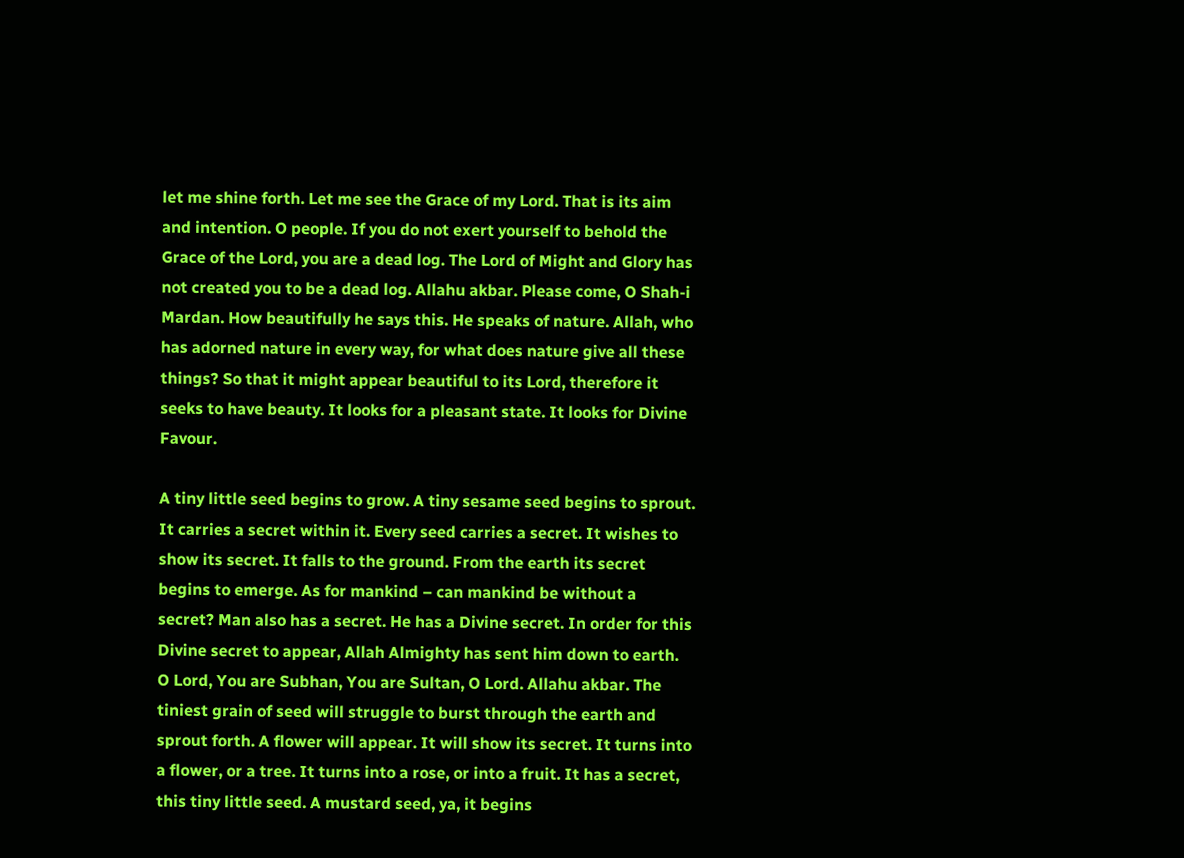let me shine forth. Let me see the Grace of my Lord. That is its aim and intention. O people. If you do not exert yourself to behold the Grace of the Lord, you are a dead log. The Lord of Might and Glory has not created you to be a dead log. Allahu akbar. Please come, O Shah-i Mardan. How beautifully he says this. He speaks of nature. Allah, who has adorned nature in every way, for what does nature give all these things? So that it might appear beautiful to its Lord, therefore it seeks to have beauty. It looks for a pleasant state. It looks for Divine Favour.

A tiny little seed begins to grow. A tiny sesame seed begins to sprout. It carries a secret within it. Every seed carries a secret. It wishes to show its secret. It falls to the ground. From the earth its secret begins to emerge. As for mankind – can mankind be without a secret? Man also has a secret. He has a Divine secret. In order for this Divine secret to appear, Allah Almighty has sent him down to earth. O Lord, You are Subhan, You are Sultan, O Lord. Allahu akbar. The tiniest grain of seed will struggle to burst through the earth and sprout forth. A flower will appear. It will show its secret. It turns into a flower, or a tree. It turns into a rose, or into a fruit. It has a secret, this tiny little seed. A mustard seed, ya, it begins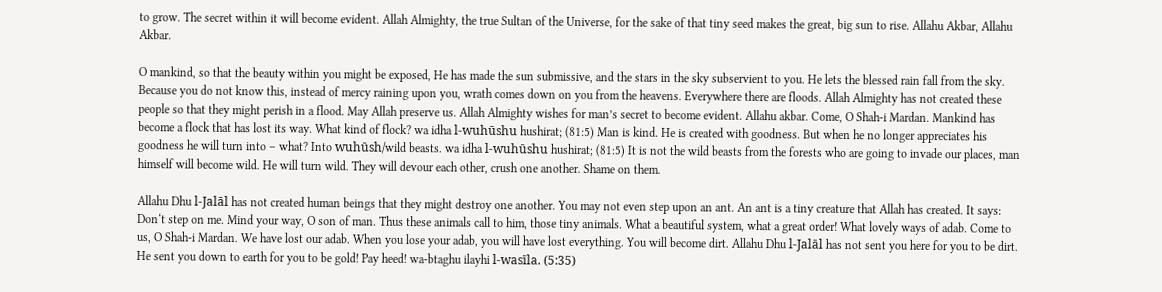to grow. The secret within it will become evident. Allah Almighty, the true Sultan of the Universe, for the sake of that tiny seed makes the great, big sun to rise. Allahu Akbar, Allahu Akbar.

O mankind, so that the beauty within you might be exposed, He has made the sun submissive, and the stars in the sky subservient to you. He lets the blessed rain fall from the sky. Because you do not know this, instead of mercy raining upon you, wrath comes down on you from the heavens. Everywhere there are floods. Allah Almighty has not created these people so that they might perish in a flood. May Allah preserve us. Allah Almighty wishes for man’s secret to become evident. Allahu akbar. Come, O Shah-i Mardan. Mankind has become a flock that has lost its way. What kind of flock? wa idha l-wuhūshu hushirat; (81:5) Man is kind. He is created with goodness. But when he no longer appreciates his goodness he will turn into – what? Into wuhūsh/wild beasts. wa idha l-wuhūshu hushirat; (81:5) It is not the wild beasts from the forests who are going to invade our places, man himself will become wild. He will turn wild. They will devour each other, crush one another. Shame on them.

Allahu Dhu l-Jalāl has not created human beings that they might destroy one another. You may not even step upon an ant. An ant is a tiny creature that Allah has created. It says: Don‘t step on me. Mind your way, O son of man. Thus these animals call to him, those tiny animals. What a beautiful system, what a great order! What lovely ways of adab. Come to us, O Shah-i Mardan. We have lost our adab. When you lose your adab, you will have lost everything. You will become dirt. Allahu Dhu l-Jalāl has not sent you here for you to be dirt. He sent you down to earth for you to be gold! Pay heed! wa-btaghu ilayhi l-wasīla. (5:35)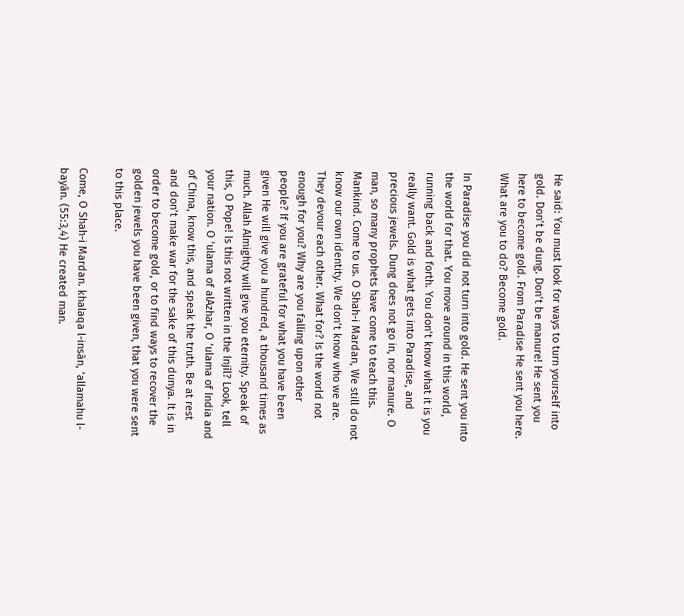He said: You must look for ways to turn yourself into gold. Don’t be dung. Don’t be manure! He sent you here to become gold. From Paradise He sent you here. What are you to do? Become gold.

In Paradise you did not turn into gold. He sent you into the world for that. You move around in this world, running back and forth. You don’t know what it is you really want. Gold is what gets into Paradise, and precious jewels. Dung does not go in, nor manure. O man, so many prophets have come to teach this. Mankind. Come to us. O Shah-i Mardan, We still do not know our own identity. We don’t know who we are. They devour each other. What for? Is the world not enough for you? Why are you falling upon other people? If you are grateful for what you have been given He will give you a hundred, a thousand times as much. Allah Almighty will give you eternity. Speak of this, O Pope! Is this not written in the Injīl? Look, tell your nation. O ‘ulama of alAzhar, O ‘ulama of India and of China, know this, and speak the truth. Be at rest and don’t make war for the sake of this dunya. It is in order to become gold, or to find ways to recover the golden jewels you have been given, that you were sent to this place.

Come, O Shah-i Mardan. khalaqa l-insān, ‘allamahu l-bayān. (55:3,4) He created man.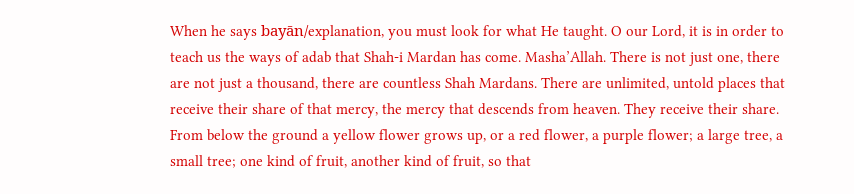When he says bayān/explanation, you must look for what He taught. O our Lord, it is in order to teach us the ways of adab that Shah-i Mardan has come. Masha’Allah. There is not just one, there are not just a thousand, there are countless Shah Mardans. There are unlimited, untold places that receive their share of that mercy, the mercy that descends from heaven. They receive their share. From below the ground a yellow flower grows up, or a red flower, a purple flower; a large tree, a small tree; one kind of fruit, another kind of fruit, so that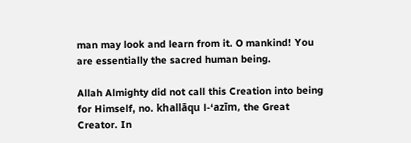man may look and learn from it. O mankind! You are essentially the sacred human being.

Allah Almighty did not call this Creation into being for Himself, no. khallāqu l-‘azīm, the Great Creator. In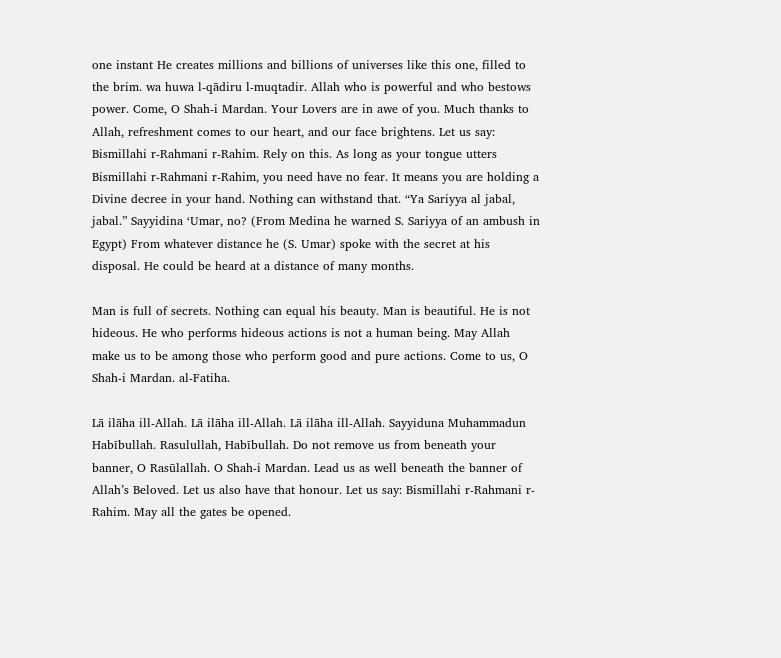one instant He creates millions and billions of universes like this one, filled to the brim. wa huwa l-qādiru l-muqtadir. Allah who is powerful and who bestows power. Come, O Shah-i Mardan. Your Lovers are in awe of you. Much thanks to Allah, refreshment comes to our heart, and our face brightens. Let us say: Bismillahi r-Rahmani r-Rahim. Rely on this. As long as your tongue utters Bismillahi r-Rahmani r-Rahim, you need have no fear. It means you are holding a Divine decree in your hand. Nothing can withstand that. “Ya Sariyya al jabal, jabal.” Sayyidina ‘Umar, no? (From Medina he warned S. Sariyya of an ambush in Egypt) From whatever distance he (S. Umar) spoke with the secret at his disposal. He could be heard at a distance of many months.

Man is full of secrets. Nothing can equal his beauty. Man is beautiful. He is not hideous. He who performs hideous actions is not a human being. May Allah make us to be among those who perform good and pure actions. Come to us, O Shah-i Mardan. al-Fatiha.

Lā ilāha ill-Allah. Lā ilāha ill-Allah. Lā ilāha ill-Allah. Sayyiduna Muhammadun Habībullah. Rasulullah, Habībullah. Do not remove us from beneath your banner, O Rasūlallah. O Shah-i Mardan. Lead us as well beneath the banner of Allah’s Beloved. Let us also have that honour. Let us say: Bismillahi r-Rahmani r-Rahim. May all the gates be opened.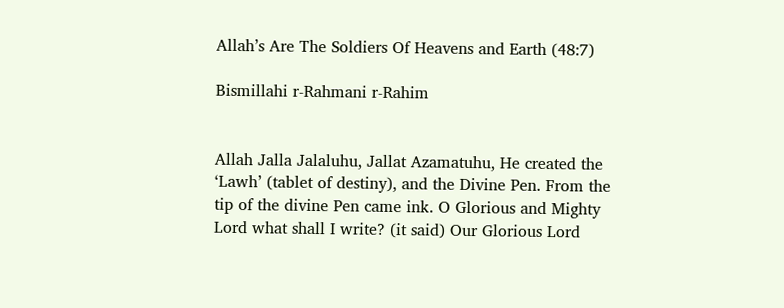Allah’s Are The Soldiers Of Heavens and Earth (48:7)

Bismillahi r-Rahmani r-Rahim


Allah Jalla Jalaluhu, Jallat Azamatuhu, He created the ‘Lawh’ (tablet of destiny), and the Divine Pen. From the tip of the divine Pen came ink. O Glorious and Mighty Lord what shall I write? (it said) Our Glorious Lord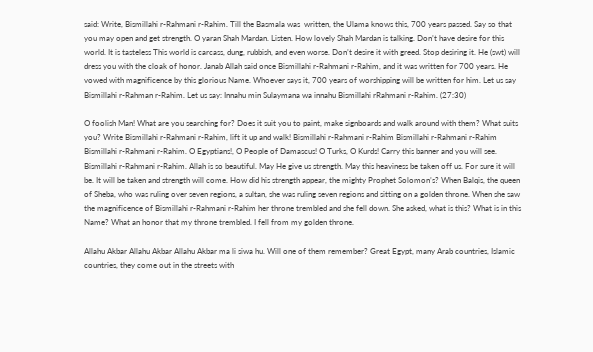said: Write, Bismillahi r-Rahmani r-Rahim. Till the Basmala was  written, the Ulama knows this, 700 years passed. Say so that you may open and get strength. O yaran Shah Mardan. Listen. How lovely Shah Mardan is talking. Don’t have desire for this world. It is tasteless This world is carcass, dung, rubbish, and even worse. Don’t desire it with greed. Stop desiring it. He (swt) will dress you with the cloak of honor. Janab Allah said once Bismillahi r-Rahmani r-Rahim, and it was written for 700 years. He vowed with magnificence by this glorious Name. Whoever says it, 700 years of worshipping will be written for him. Let us say Bismillahi r-Rahman r-Rahim. Let us say: Innahu min Sulaymana wa innahu Bismillahi rRahmani r-Rahim. (27:30)

O foolish Man! What are you searching for? Does it suit you to paint, make signboards and walk around with them? What suits you? Write Bismillahi r-Rahmani r-Rahim, lift it up and walk! Bismillahi r-Rahmani r-Rahim Bismillahi r-Rahmani r-Rahim Bismillahi r-Rahmani r-Rahim. O Egyptians!, O People of Damascus! O Turks, O Kurds! Carry this banner and you will see. Bismillahi r-Rahmani r-Rahim. Allah is so beautiful. May He give us strength. May this heaviness be taken off us. For sure it will be. It will be taken and strength will come. How did his strength appear, the mighty Prophet Solomon’s? When Balqis, the queen of Sheba, who was ruling over seven regions, a sultan, she was ruling seven regions and sitting on a golden throne. When she saw the magnificence of Bismillahi r-Rahmani r-Rahim her throne trembled and she fell down. She asked, what is this? What is in this Name? What an honor that my throne trembled. I fell from my golden throne.

Allahu Akbar Allahu Akbar Allahu Akbar ma li siwa hu. Will one of them remember? Great Egypt, many Arab countries, Islamic countries, they come out in the streets with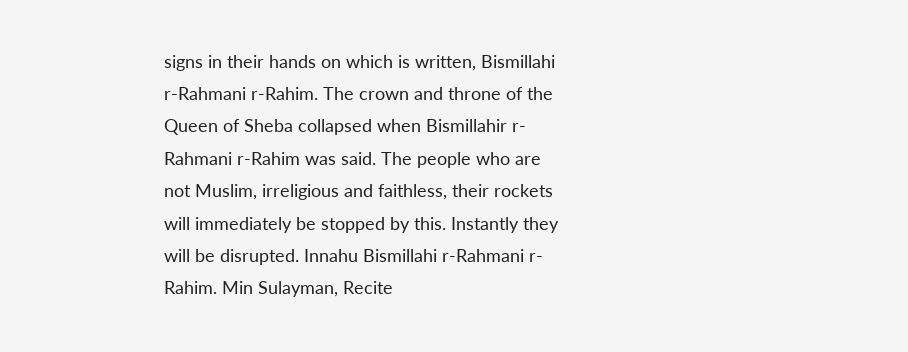signs in their hands on which is written, Bismillahi r-Rahmani r-Rahim. The crown and throne of the Queen of Sheba collapsed when Bismillahir r-Rahmani r-Rahim was said. The people who are not Muslim, irreligious and faithless, their rockets will immediately be stopped by this. Instantly they will be disrupted. Innahu Bismillahi r-Rahmani r-Rahim. Min Sulayman, Recite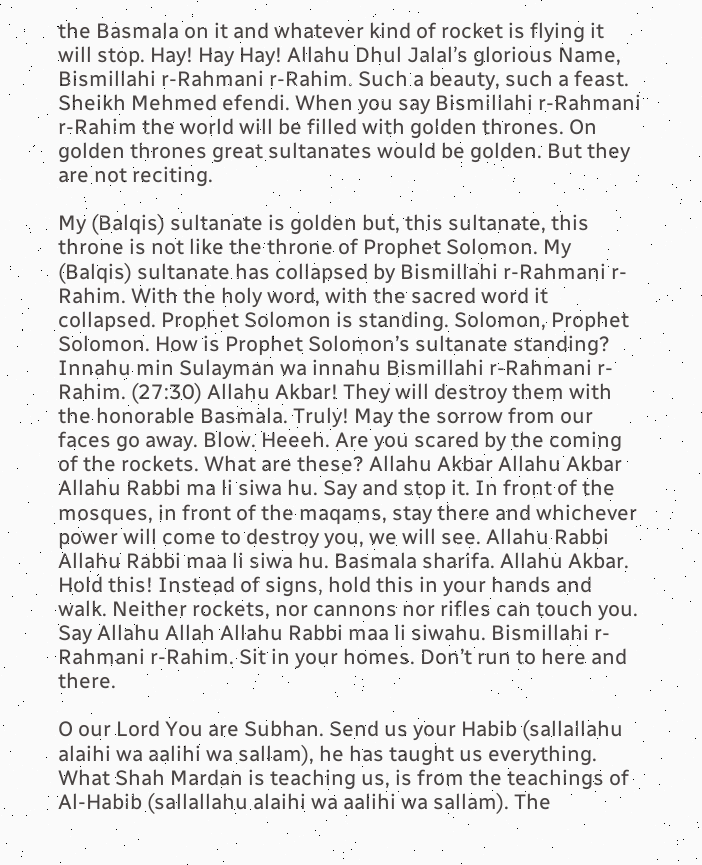the Basmala on it and whatever kind of rocket is flying it will stop. Hay! Hay Hay! Allahu Dhul Jalal’s glorious Name, Bismillahi r-Rahmani r-Rahim. Such a beauty, such a feast. Sheikh Mehmed efendi. When you say Bismillahi r-Rahmani r-Rahim the world will be filled with golden thrones. On golden thrones great sultanates would be golden. But they are not reciting.

My (Balqis) sultanate is golden but, this sultanate, this throne is not like the throne of Prophet Solomon. My (Balqis) sultanate has collapsed by Bismillahi r-Rahmani r-Rahim. With the holy word, with the sacred word it collapsed. Prophet Solomon is standing. Solomon, Prophet Solomon. How is Prophet Solomon’s sultanate standing? Innahu min Sulayman wa innahu Bismillahi r-Rahmani r-Rahim. (27:30) Allahu Akbar! They will destroy them with the honorable Basmala. Truly! May the sorrow from our faces go away. Blow. Heeeh. Are you scared by the coming of the rockets. What are these? Allahu Akbar Allahu Akbar Allahu Rabbi ma li siwa hu. Say and stop it. In front of the mosques, in front of the maqams, stay there and whichever power will come to destroy you, we will see. Allahu Rabbi Allahu Rabbi maa li siwa hu. Basmala sharifa. Allahu Akbar. Hold this! Instead of signs, hold this in your hands and walk. Neither rockets, nor cannons nor rifles can touch you. Say Allahu Allah Allahu Rabbi maa li siwahu. Bismillahi r-Rahmani r-Rahim. Sit in your homes. Don’t run to here and there.

O our Lord You are Subhan. Send us your Habib (sallallahu alaihi wa aalihi wa sallam), he has taught us everything. What Shah Mardan is teaching us, is from the teachings of Al-Habib (sallallahu alaihi wa aalihi wa sallam). The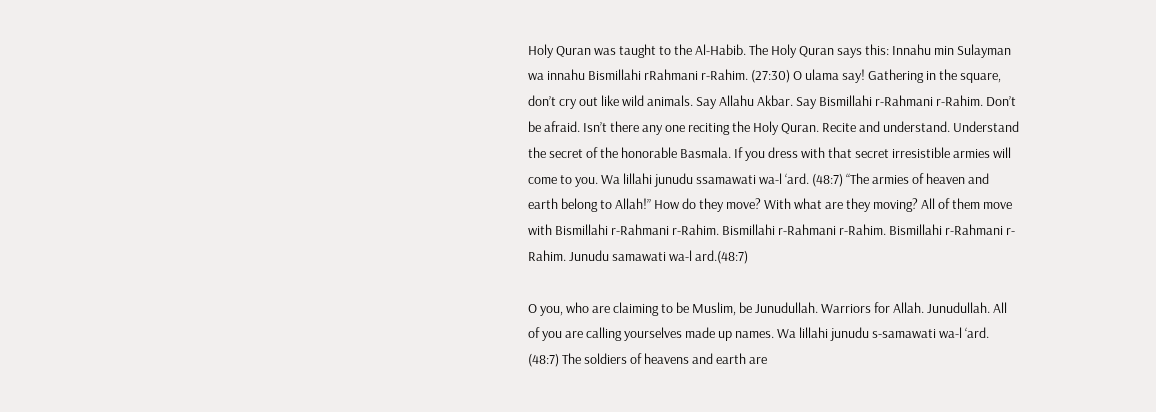Holy Quran was taught to the Al-Habib. The Holy Quran says this: Innahu min Sulayman wa innahu Bismillahi rRahmani r-Rahim. (27:30) O ulama say! Gathering in the square, don’t cry out like wild animals. Say Allahu Akbar. Say Bismillahi r-Rahmani r-Rahim. Don’t be afraid. Isn’t there any one reciting the Holy Quran. Recite and understand. Understand the secret of the honorable Basmala. If you dress with that secret irresistible armies will come to you. Wa lillahi junudu ssamawati wa-l ‘ard. (48:7) “The armies of heaven and earth belong to Allah!” How do they move? With what are they moving? All of them move with Bismillahi r-Rahmani r-Rahim. Bismillahi r-Rahmani r-Rahim. Bismillahi r-Rahmani r-Rahim. Junudu samawati wa-l ard.(48:7)

O you, who are claiming to be Muslim, be Junudullah. Warriors for Allah. Junudullah. All of you are calling yourselves made up names. Wa lillahi junudu s-samawati wa-l ‘ard. (48:7) The soldiers of heavens and earth are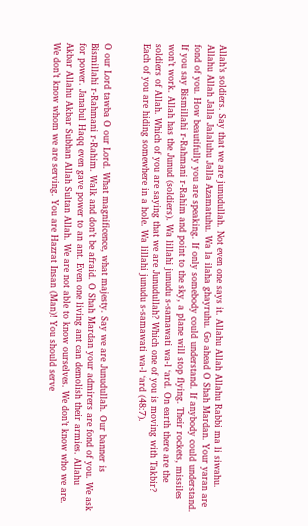Allah’s soldiers. Say that we are junudullah. Not even one says it. Allahu Allah Allahu Rabbi ma li siwahu. Allahu Allah Jalla Jalaluhu Jalla Azamatuhu. Wa la ilaha ghayruhu. Go ahead O Shah Mardan. Your yaran are fond of you. How beautifully you are speaking. If only somebody could understand. If anybody could understand. If you say Bismillahi r-Rahmani r-Rahim and point to the sky, a plane will stop flying. Their rockets, missiles won’t work. Allah has the Junud (soldiers). Wa lillahi junudu s-samawati wa-l ‘ard. On earth there are the soldiers of Allah. Which of you are saying that we are Junudullah? Which one of you is moving with Takbir? Each of you are hiding somewhere in a hole. Wa lillahi junudu s-samawati wa-l ‘ard (48:7).


O our Lord tawba O our Lord. What magnificence, what majesty. Say we are Junudullah. Our banner is Bismillahi r-Rahmani r-Rahim. Walk and don’t be afraid. O Shah Mardan your admirers are fond of you. We ask for power. Janabul Haqq even gave power to an ant. Even one living ant can demolish their armies. Allahu Akbar Allahu Akbar Subhan Allah Sultan Allah. We are not able to know ourselves. We don’t know who we are. We don’t know whom we are serving. You are Hazrat Insan (Man)! You should serve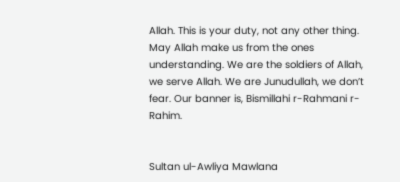Allah. This is your duty, not any other thing. May Allah make us from the ones understanding. We are the soldiers of Allah, we serve Allah. We are Junudullah, we don’t fear. Our banner is, Bismillahi r-Rahmani r-Rahim.


Sultan ul-Awliya Mawlana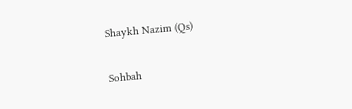Shaykh Nazim (Qs)

Sohbah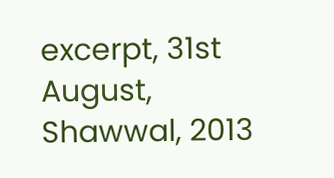excerpt, 31st August, Shawwal, 2013